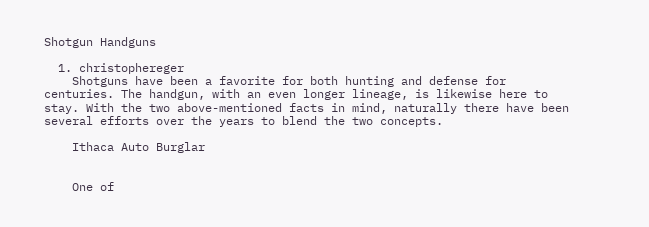Shotgun Handguns

  1. christophereger
    Shotguns have been a favorite for both hunting and defense for centuries. The handgun, with an even longer lineage, is likewise here to stay. With the two above-mentioned facts in mind, naturally there have been several efforts over the years to blend the two concepts.

    Ithaca Auto Burglar


    One of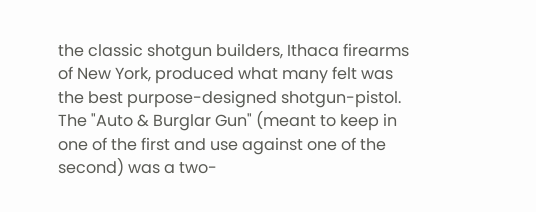the classic shotgun builders, Ithaca firearms of New York, produced what many felt was the best purpose-designed shotgun-pistol. The "Auto & Burglar Gun" (meant to keep in one of the first and use against one of the second) was a two-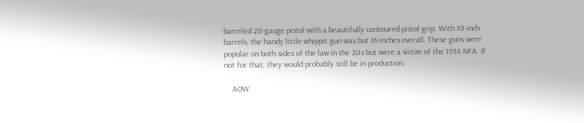barreled 20-gauge pistol with a beautifully contoured pistol grip. With 10-inch barrels, the handy little whippit gun was but 16-inches overall. These guns were popular on both sides of the law in the 20s but were a victim of the 1934 NFA. If not for that, they would probably still be in production.

    AOW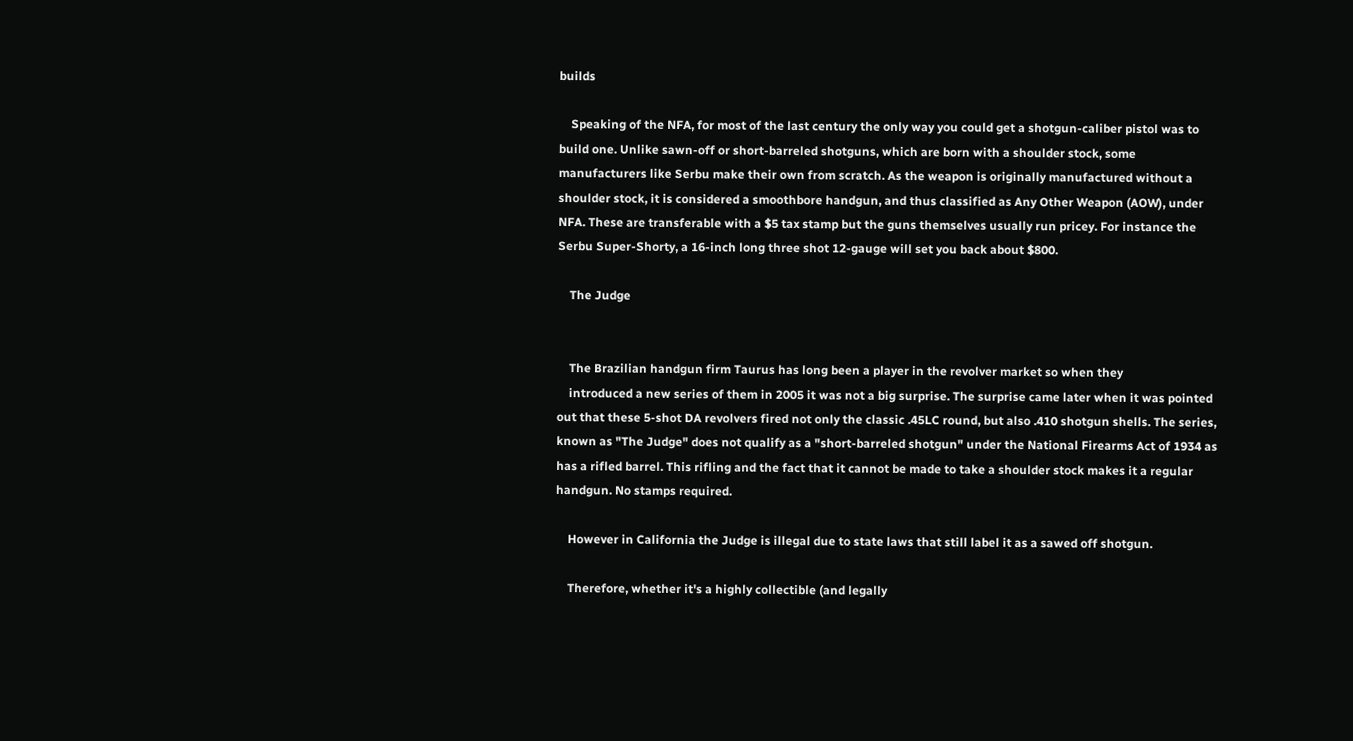builds

    Speaking of the NFA, for most of the last century the only way you could get a shotgun-caliber pistol was to build one. Unlike sawn-off or short-barreled shotguns, which are born with a shoulder stock, some manufacturers like Serbu make their own from scratch. As the weapon is originally manufactured without a shoulder stock, it is considered a smoothbore handgun, and thus classified as Any Other Weapon (AOW), under NFA. These are transferable with a $5 tax stamp but the guns themselves usually run pricey. For instance the Serbu Super-Shorty, a 16-inch long three shot 12-gauge will set you back about $800.

    The Judge


    The Brazilian handgun firm Taurus has long been a player in the revolver market so when they
    introduced a new series of them in 2005 it was not a big surprise. The surprise came later when it was pointed out that these 5-shot DA revolvers fired not only the classic .45LC round, but also .410 shotgun shells. The series, known as "The Judge" does not qualify as a "short-barreled shotgun" under the National Firearms Act of 1934 as has a rifled barrel. This rifling and the fact that it cannot be made to take a shoulder stock makes it a regular handgun. No stamps required.

    However in California the Judge is illegal due to state laws that still label it as a sawed off shotgun.

    Therefore, whether it's a highly collectible (and legally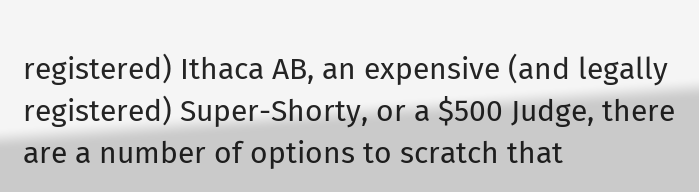registered) Ithaca AB, an expensive (and legally registered) Super-Shorty, or a $500 Judge, there are a number of options to scratch that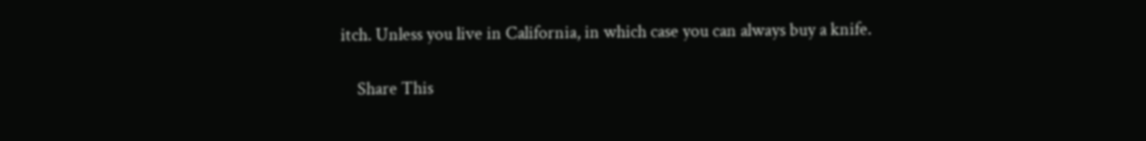itch. Unless you live in California, in which case you can always buy a knife.

    Share This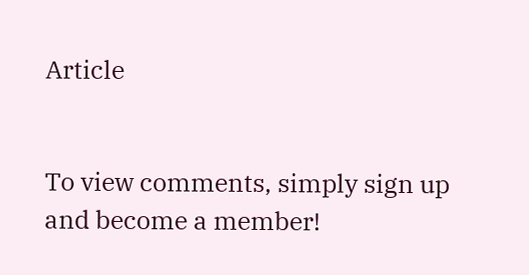Article


To view comments, simply sign up and become a member!